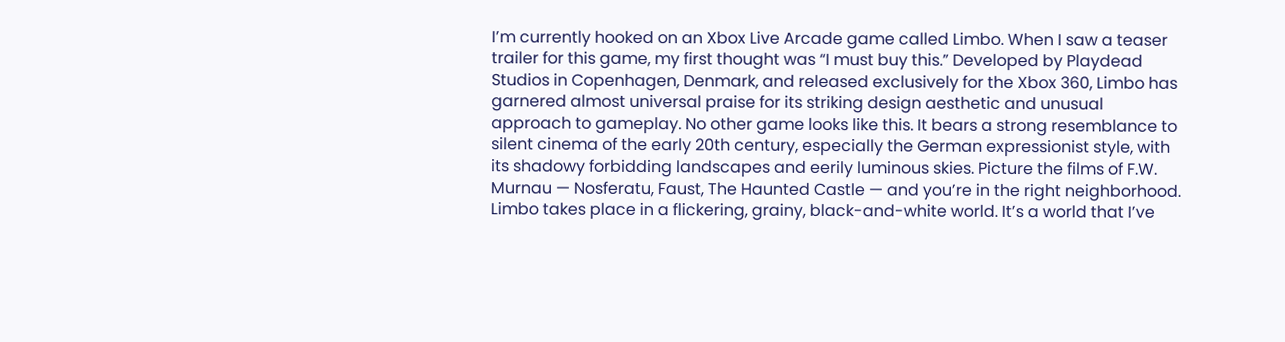I’m currently hooked on an Xbox Live Arcade game called Limbo. When I saw a teaser trailer for this game, my first thought was “I must buy this.” Developed by Playdead Studios in Copenhagen, Denmark, and released exclusively for the Xbox 360, Limbo has garnered almost universal praise for its striking design aesthetic and unusual approach to gameplay. No other game looks like this. It bears a strong resemblance to silent cinema of the early 20th century, especially the German expressionist style, with its shadowy forbidding landscapes and eerily luminous skies. Picture the films of F.W. Murnau — Nosferatu, Faust, The Haunted Castle — and you’re in the right neighborhood. Limbo takes place in a flickering, grainy, black-and-white world. It’s a world that I’ve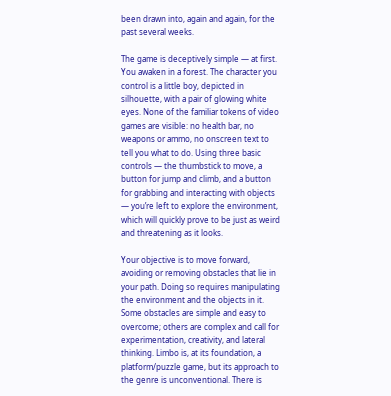been drawn into, again and again, for the past several weeks.

The game is deceptively simple — at first. You awaken in a forest. The character you control is a little boy, depicted in silhouette, with a pair of glowing white eyes. None of the familiar tokens of video games are visible: no health bar, no weapons or ammo, no onscreen text to tell you what to do. Using three basic controls — the thumbstick to move, a button for jump and climb, and a button for grabbing and interacting with objects — you’re left to explore the environment, which will quickly prove to be just as weird and threatening as it looks.

Your objective is to move forward, avoiding or removing obstacles that lie in your path. Doing so requires manipulating the environment and the objects in it. Some obstacles are simple and easy to overcome; others are complex and call for experimentation, creativity, and lateral thinking. Limbo is, at its foundation, a platform/puzzle game, but its approach to the genre is unconventional. There is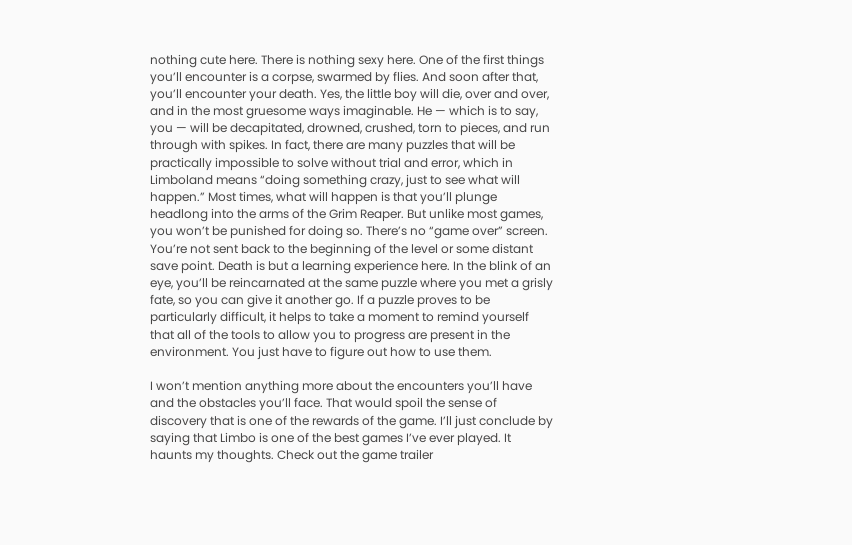nothing cute here. There is nothing sexy here. One of the first things you’ll encounter is a corpse, swarmed by flies. And soon after that, you’ll encounter your death. Yes, the little boy will die, over and over, and in the most gruesome ways imaginable. He — which is to say, you — will be decapitated, drowned, crushed, torn to pieces, and run through with spikes. In fact, there are many puzzles that will be practically impossible to solve without trial and error, which in Limboland means “doing something crazy, just to see what will happen.” Most times, what will happen is that you’ll plunge headlong into the arms of the Grim Reaper. But unlike most games, you won’t be punished for doing so. There’s no “game over” screen. You’re not sent back to the beginning of the level or some distant save point. Death is but a learning experience here. In the blink of an eye, you’ll be reincarnated at the same puzzle where you met a grisly fate, so you can give it another go. If a puzzle proves to be particularly difficult, it helps to take a moment to remind yourself that all of the tools to allow you to progress are present in the environment. You just have to figure out how to use them.

I won’t mention anything more about the encounters you’ll have and the obstacles you’ll face. That would spoil the sense of discovery that is one of the rewards of the game. I’ll just conclude by saying that Limbo is one of the best games I’ve ever played. It haunts my thoughts. Check out the game trailer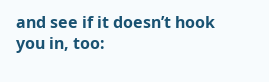and see if it doesn’t hook you in, too: